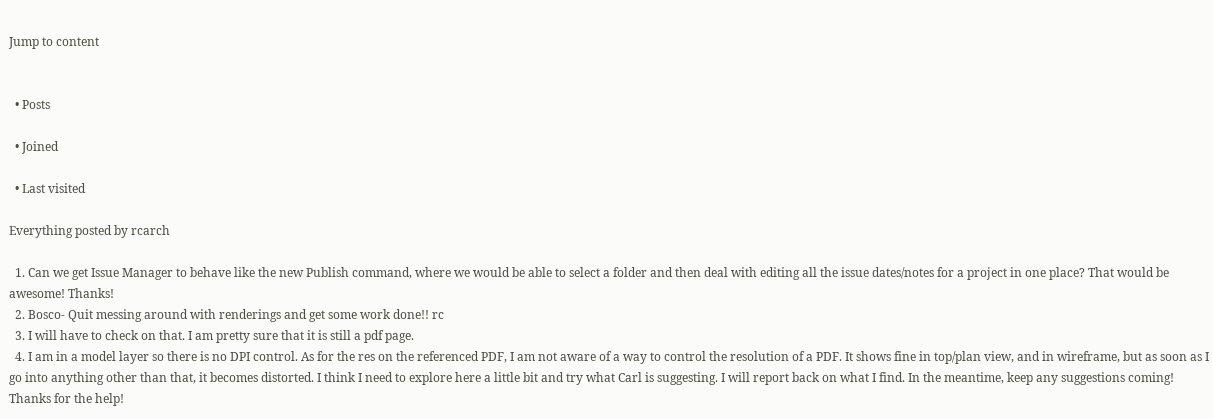Jump to content


  • Posts

  • Joined

  • Last visited

Everything posted by rcarch

  1. Can we get Issue Manager to behave like the new Publish command, where we would be able to select a folder and then deal with editing all the issue dates/notes for a project in one place? That would be awesome! Thanks!
  2. Bosco- Quit messing around with renderings and get some work done!! rc
  3. I will have to check on that. I am pretty sure that it is still a pdf page.
  4. I am in a model layer so there is no DPI control. As for the res on the referenced PDF, I am not aware of a way to control the resolution of a PDF. It shows fine in top/plan view, and in wireframe, but as soon as I go into anything other than that, it becomes distorted. I think I need to explore here a little bit and try what Carl is suggesting. I will report back on what I find. In the meantime, keep any suggestions coming! Thanks for the help!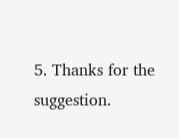5. Thanks for the suggestion.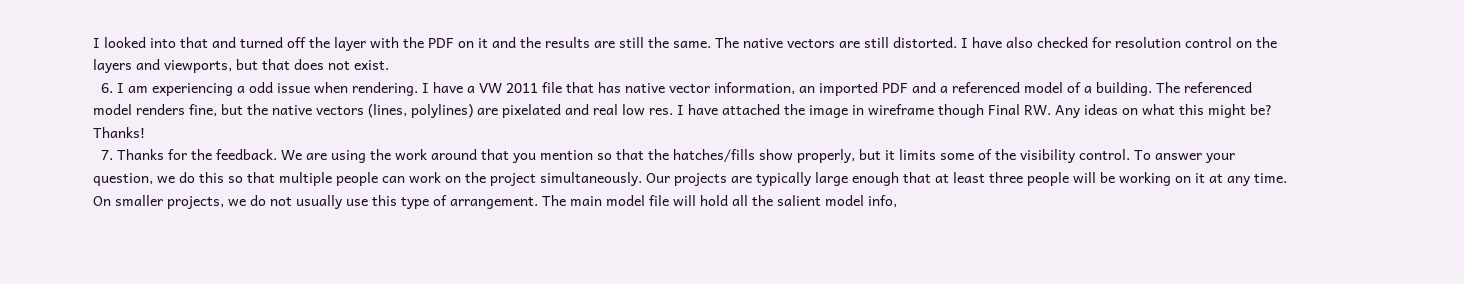I looked into that and turned off the layer with the PDF on it and the results are still the same. The native vectors are still distorted. I have also checked for resolution control on the layers and viewports, but that does not exist.
  6. I am experiencing a odd issue when rendering. I have a VW 2011 file that has native vector information, an imported PDF and a referenced model of a building. The referenced model renders fine, but the native vectors (lines, polylines) are pixelated and real low res. I have attached the image in wireframe though Final RW. Any ideas on what this might be? Thanks!
  7. Thanks for the feedback. We are using the work around that you mention so that the hatches/fills show properly, but it limits some of the visibility control. To answer your question, we do this so that multiple people can work on the project simultaneously. Our projects are typically large enough that at least three people will be working on it at any time. On smaller projects, we do not usually use this type of arrangement. The main model file will hold all the salient model info,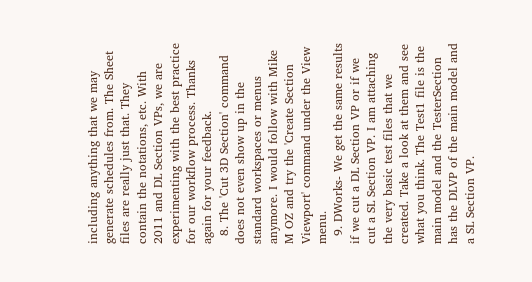including anything that we may generate schedules from. The Sheet files are really just that. They contain the notations, etc. With 2011 and DL Section VPs, we are experimenting with the best practice for our workflow process. Thanks again for your feedback.
  8. The 'Cut 3D Section' command does not even show up in the standard workspaces or menus anymore. I would follow with Mike M OZ and try the 'Create Section Viewport' command under the View menu.
  9. DWorks- We get the same results if we cut a DL Section VP or if we cut a SL Section VP. I am attaching the very basic test files that we created. Take a look at them and see what you think. The Test1 file is the main model and the TesterSection has the DLVP of the main model and a SL Section VP.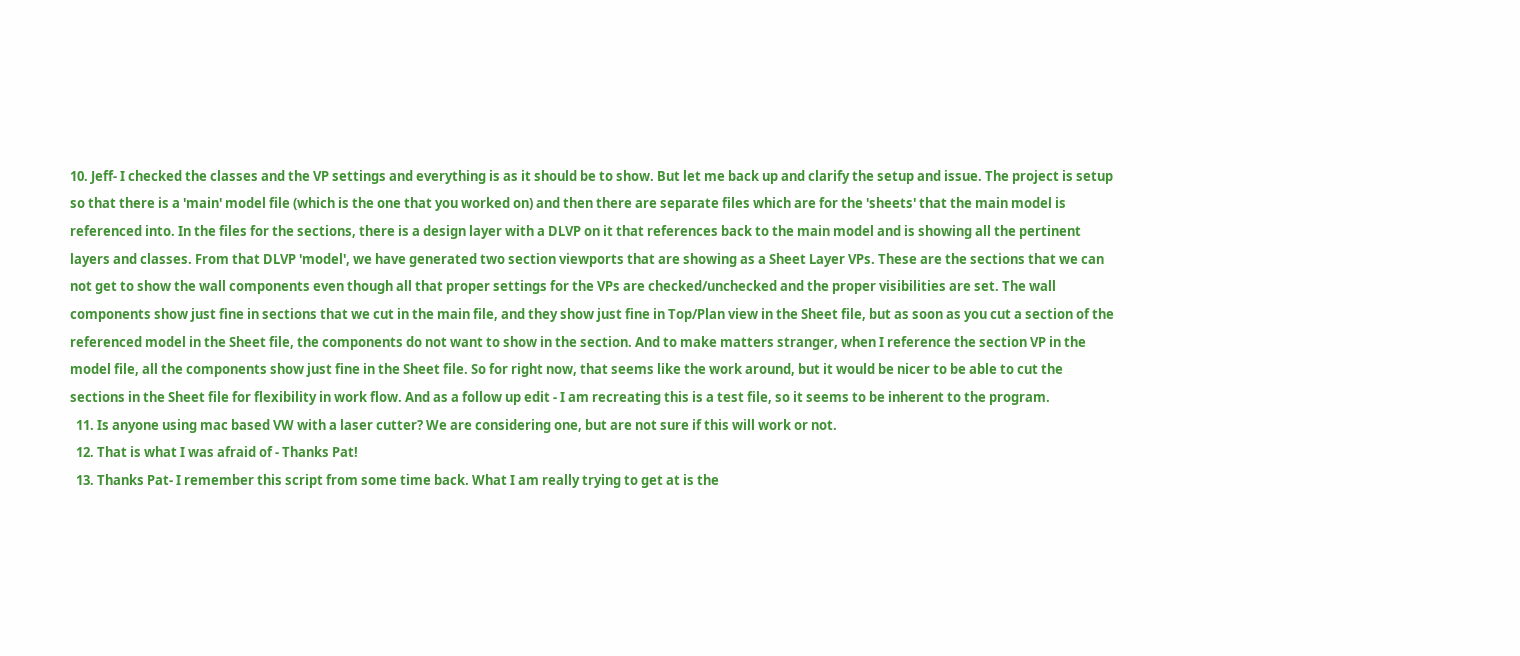10. Jeff- I checked the classes and the VP settings and everything is as it should be to show. But let me back up and clarify the setup and issue. The project is setup so that there is a 'main' model file (which is the one that you worked on) and then there are separate files which are for the 'sheets' that the main model is referenced into. In the files for the sections, there is a design layer with a DLVP on it that references back to the main model and is showing all the pertinent layers and classes. From that DLVP 'model', we have generated two section viewports that are showing as a Sheet Layer VPs. These are the sections that we can not get to show the wall components even though all that proper settings for the VPs are checked/unchecked and the proper visibilities are set. The wall components show just fine in sections that we cut in the main file, and they show just fine in Top/Plan view in the Sheet file, but as soon as you cut a section of the referenced model in the Sheet file, the components do not want to show in the section. And to make matters stranger, when I reference the section VP in the model file, all the components show just fine in the Sheet file. So for right now, that seems like the work around, but it would be nicer to be able to cut the sections in the Sheet file for flexibility in work flow. And as a follow up edit - I am recreating this is a test file, so it seems to be inherent to the program.
  11. Is anyone using mac based VW with a laser cutter? We are considering one, but are not sure if this will work or not.
  12. That is what I was afraid of - Thanks Pat!
  13. Thanks Pat- I remember this script from some time back. What I am really trying to get at is the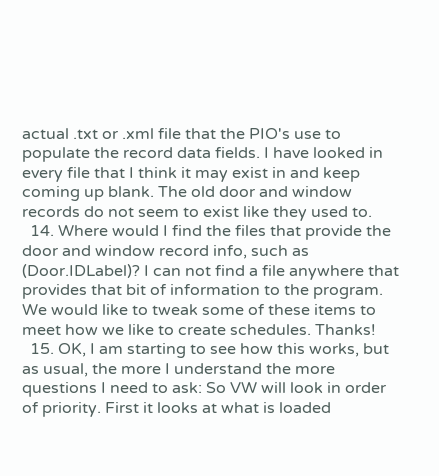actual .txt or .xml file that the PIO's use to populate the record data fields. I have looked in every file that I think it may exist in and keep coming up blank. The old door and window records do not seem to exist like they used to.
  14. Where would I find the files that provide the door and window record info, such as (Door.IDLabel)? I can not find a file anywhere that provides that bit of information to the program. We would like to tweak some of these items to meet how we like to create schedules. Thanks!
  15. OK, I am starting to see how this works, but as usual, the more I understand the more questions I need to ask: So VW will look in order of priority. First it looks at what is loaded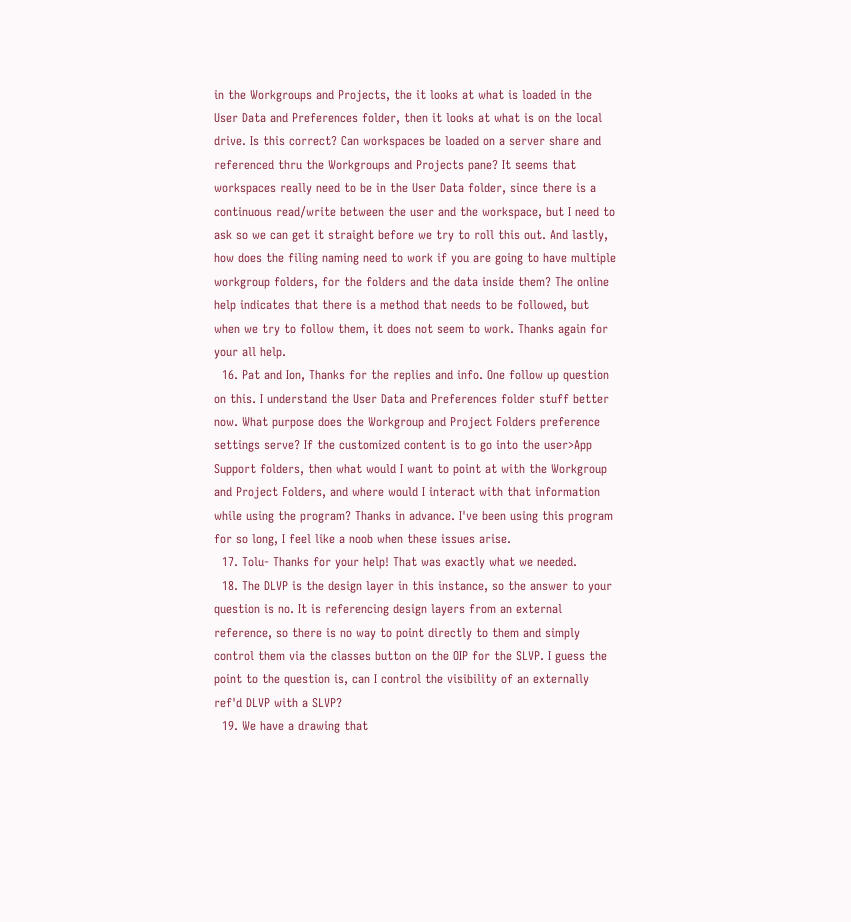in the Workgroups and Projects, the it looks at what is loaded in the User Data and Preferences folder, then it looks at what is on the local drive. Is this correct? Can workspaces be loaded on a server share and referenced thru the Workgroups and Projects pane? It seems that workspaces really need to be in the User Data folder, since there is a continuous read/write between the user and the workspace, but I need to ask so we can get it straight before we try to roll this out. And lastly, how does the filing naming need to work if you are going to have multiple workgroup folders, for the folders and the data inside them? The online help indicates that there is a method that needs to be followed, but when we try to follow them, it does not seem to work. Thanks again for your all help.
  16. Pat and Ion, Thanks for the replies and info. One follow up question on this. I understand the User Data and Preferences folder stuff better now. What purpose does the Workgroup and Project Folders preference settings serve? If the customized content is to go into the user>App Support folders, then what would I want to point at with the Workgroup and Project Folders, and where would I interact with that information while using the program? Thanks in advance. I've been using this program for so long, I feel like a noob when these issues arise.
  17. Tolu- Thanks for your help! That was exactly what we needed.
  18. The DLVP is the design layer in this instance, so the answer to your question is no. It is referencing design layers from an external reference, so there is no way to point directly to them and simply control them via the classes button on the OIP for the SLVP. I guess the point to the question is, can I control the visibility of an externally ref'd DLVP with a SLVP?
  19. We have a drawing that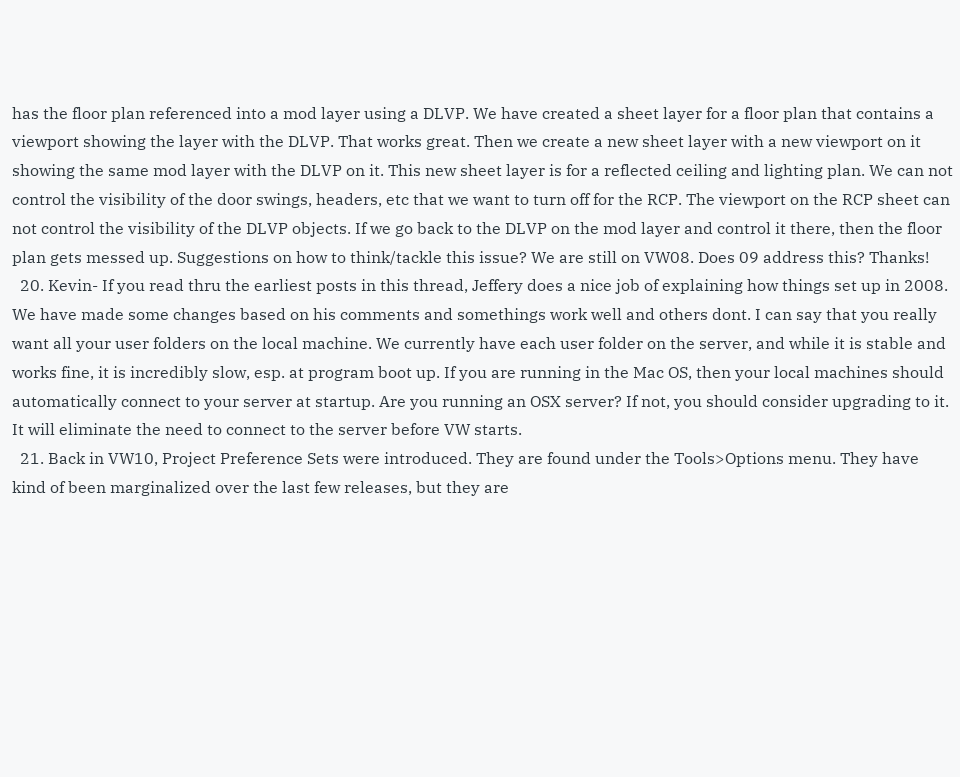has the floor plan referenced into a mod layer using a DLVP. We have created a sheet layer for a floor plan that contains a viewport showing the layer with the DLVP. That works great. Then we create a new sheet layer with a new viewport on it showing the same mod layer with the DLVP on it. This new sheet layer is for a reflected ceiling and lighting plan. We can not control the visibility of the door swings, headers, etc that we want to turn off for the RCP. The viewport on the RCP sheet can not control the visibility of the DLVP objects. If we go back to the DLVP on the mod layer and control it there, then the floor plan gets messed up. Suggestions on how to think/tackle this issue? We are still on VW08. Does 09 address this? Thanks!
  20. Kevin- If you read thru the earliest posts in this thread, Jeffery does a nice job of explaining how things set up in 2008. We have made some changes based on his comments and somethings work well and others dont. I can say that you really want all your user folders on the local machine. We currently have each user folder on the server, and while it is stable and works fine, it is incredibly slow, esp. at program boot up. If you are running in the Mac OS, then your local machines should automatically connect to your server at startup. Are you running an OSX server? If not, you should consider upgrading to it. It will eliminate the need to connect to the server before VW starts.
  21. Back in VW10, Project Preference Sets were introduced. They are found under the Tools>Options menu. They have kind of been marginalized over the last few releases, but they are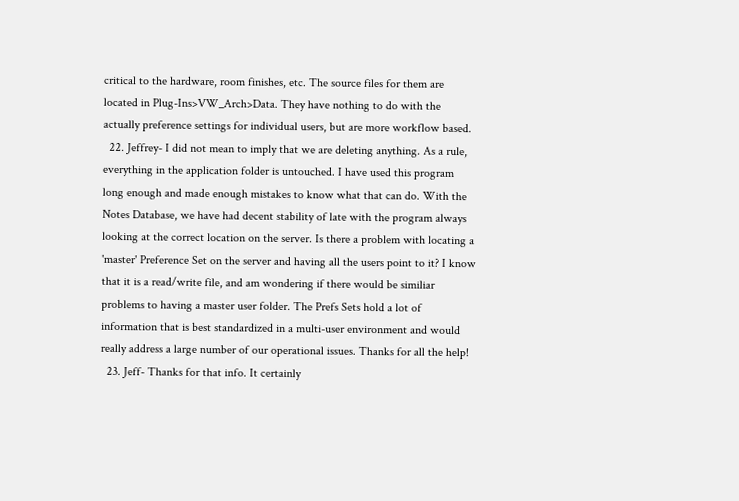critical to the hardware, room finishes, etc. The source files for them are located in Plug-Ins>VW_Arch>Data. They have nothing to do with the actually preference settings for individual users, but are more workflow based.
  22. Jeffrey- I did not mean to imply that we are deleting anything. As a rule, everything in the application folder is untouched. I have used this program long enough and made enough mistakes to know what that can do. With the Notes Database, we have had decent stability of late with the program always looking at the correct location on the server. Is there a problem with locating a 'master' Preference Set on the server and having all the users point to it? I know that it is a read/write file, and am wondering if there would be similiar problems to having a master user folder. The Prefs Sets hold a lot of information that is best standardized in a multi-user environment and would really address a large number of our operational issues. Thanks for all the help!
  23. Jeff- Thanks for that info. It certainly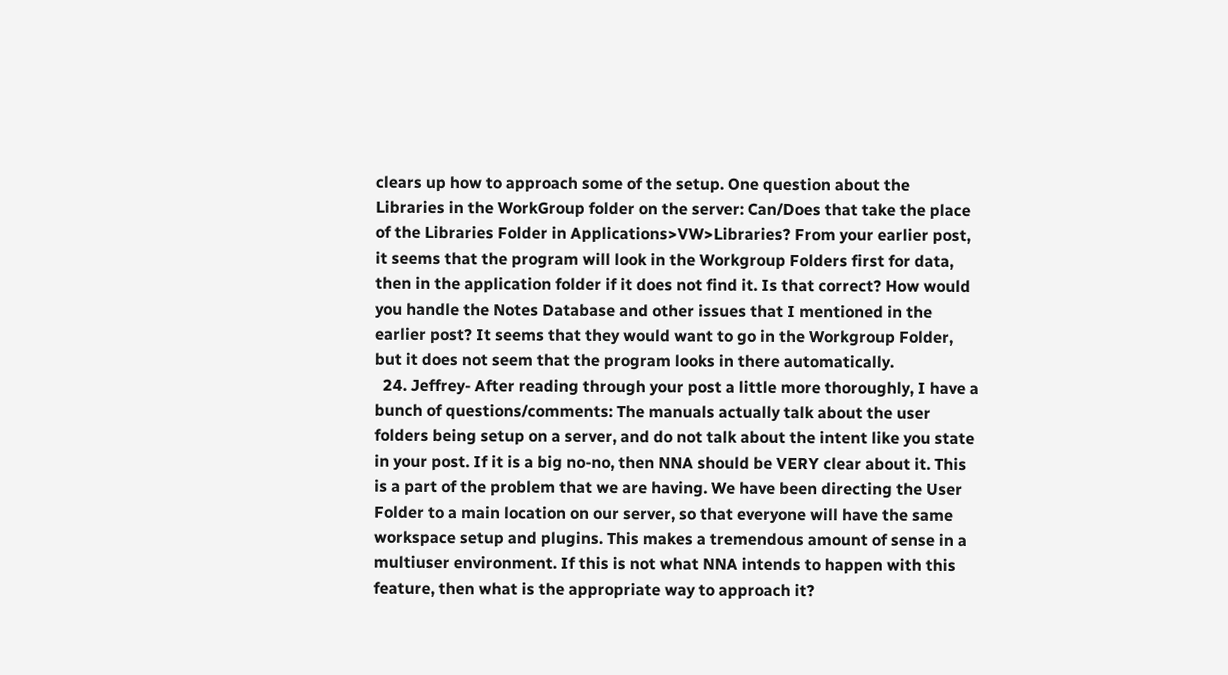clears up how to approach some of the setup. One question about the Libraries in the WorkGroup folder on the server: Can/Does that take the place of the Libraries Folder in Applications>VW>Libraries? From your earlier post, it seems that the program will look in the Workgroup Folders first for data, then in the application folder if it does not find it. Is that correct? How would you handle the Notes Database and other issues that I mentioned in the earlier post? It seems that they would want to go in the Workgroup Folder, but it does not seem that the program looks in there automatically.
  24. Jeffrey- After reading through your post a little more thoroughly, I have a bunch of questions/comments: The manuals actually talk about the user folders being setup on a server, and do not talk about the intent like you state in your post. If it is a big no-no, then NNA should be VERY clear about it. This is a part of the problem that we are having. We have been directing the User Folder to a main location on our server, so that everyone will have the same workspace setup and plugins. This makes a tremendous amount of sense in a multiuser environment. If this is not what NNA intends to happen with this feature, then what is the appropriate way to approach it?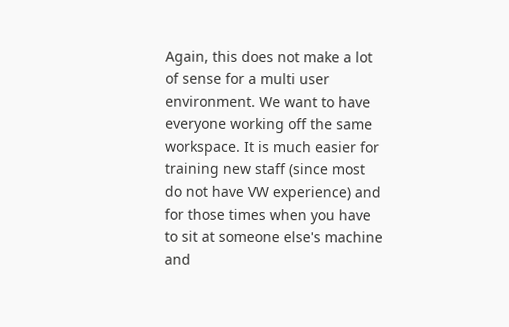Again, this does not make a lot of sense for a multi user environment. We want to have everyone working off the same workspace. It is much easier for training new staff (since most do not have VW experience) and for those times when you have to sit at someone else's machine and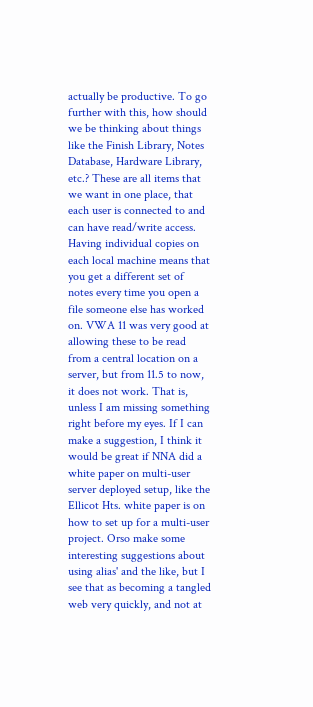actually be productive. To go further with this, how should we be thinking about things like the Finish Library, Notes Database, Hardware Library, etc.? These are all items that we want in one place, that each user is connected to and can have read/write access. Having individual copies on each local machine means that you get a different set of notes every time you open a file someone else has worked on. VWA 11 was very good at allowing these to be read from a central location on a server, but from 11.5 to now, it does not work. That is, unless I am missing something right before my eyes. If I can make a suggestion, I think it would be great if NNA did a white paper on multi-user server deployed setup, like the Ellicot Hts. white paper is on how to set up for a multi-user project. Orso make some interesting suggestions about using alias' and the like, but I see that as becoming a tangled web very quickly, and not at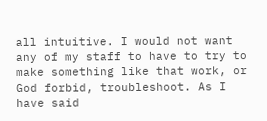all intuitive. I would not want any of my staff to have to try to make something like that work, or God forbid, troubleshoot. As I have said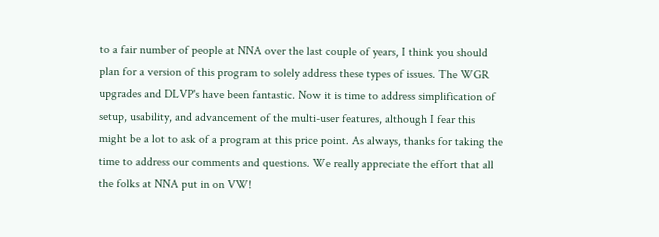to a fair number of people at NNA over the last couple of years, I think you should plan for a version of this program to solely address these types of issues. The WGR upgrades and DLVP's have been fantastic. Now it is time to address simplification of setup, usability, and advancement of the multi-user features, although I fear this might be a lot to ask of a program at this price point. As always, thanks for taking the time to address our comments and questions. We really appreciate the effort that all the folks at NNA put in on VW!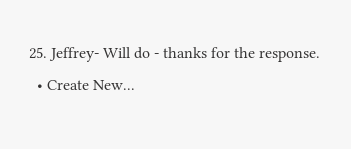25. Jeffrey- Will do - thanks for the response.
  • Create New...